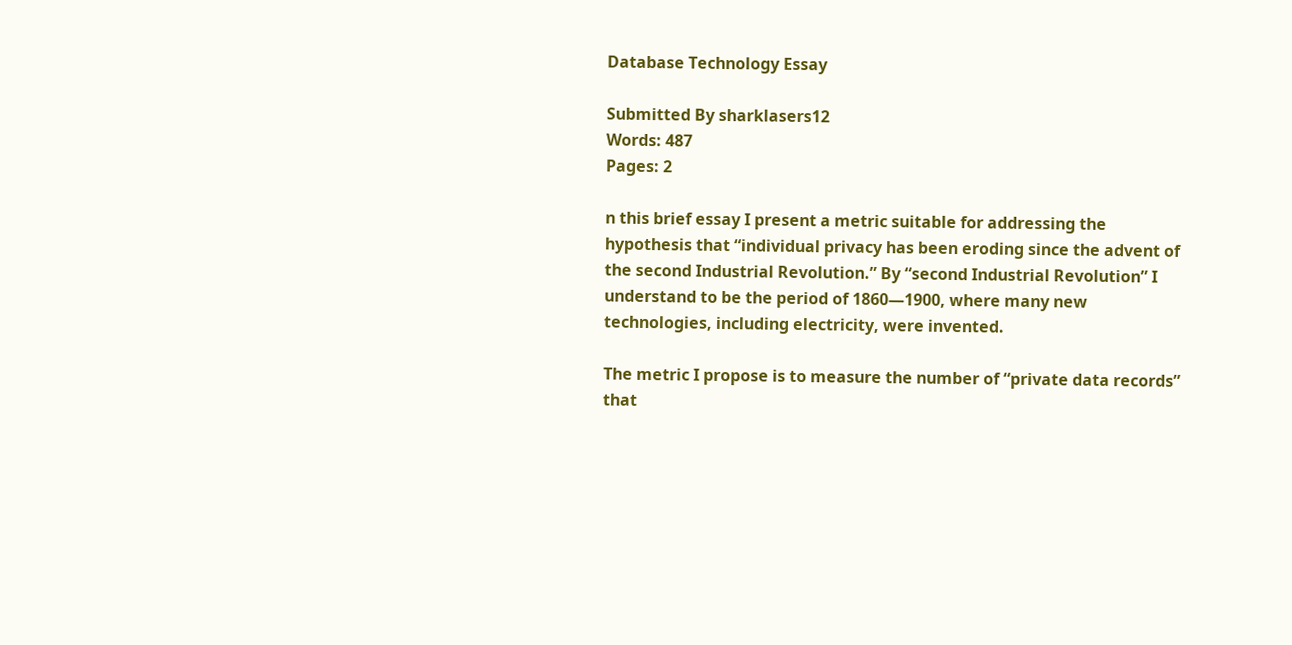Database Technology Essay

Submitted By sharklasers12
Words: 487
Pages: 2

n this brief essay I present a metric suitable for addressing the hypothesis that “individual privacy has been eroding since the advent of the second Industrial Revolution.” By “second Industrial Revolution” I understand to be the period of 1860—1900, where many new technologies, including electricity, were invented.

The metric I propose is to measure the number of “private data records” that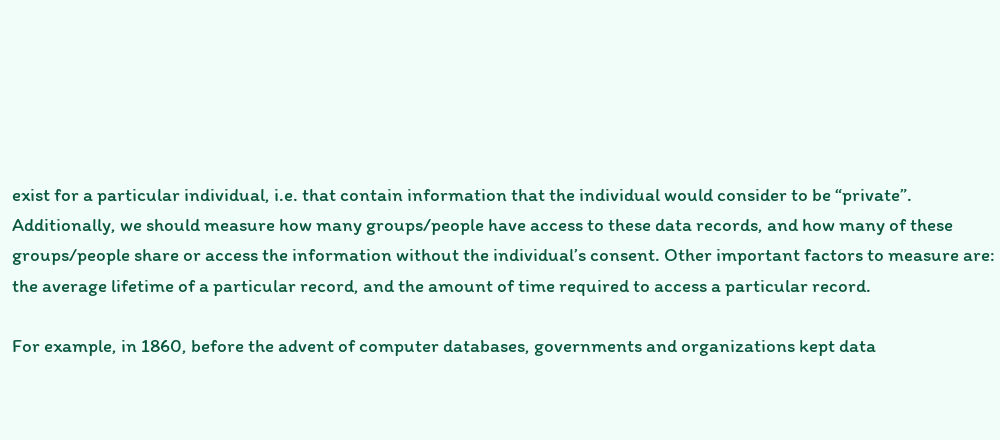exist for a particular individual, i.e. that contain information that the individual would consider to be “private”. Additionally, we should measure how many groups/people have access to these data records, and how many of these groups/people share or access the information without the individual’s consent. Other important factors to measure are: the average lifetime of a particular record, and the amount of time required to access a particular record.

For example, in 1860, before the advent of computer databases, governments and organizations kept data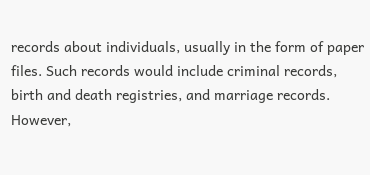records about individuals, usually in the form of paper files. Such records would include criminal records, birth and death registries, and marriage records. However,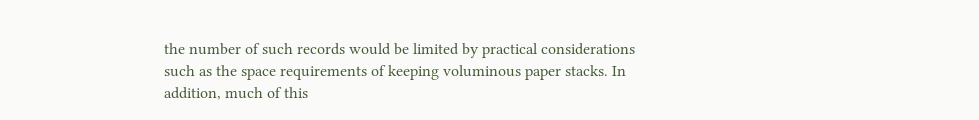the number of such records would be limited by practical considerations such as the space requirements of keeping voluminous paper stacks. In addition, much of this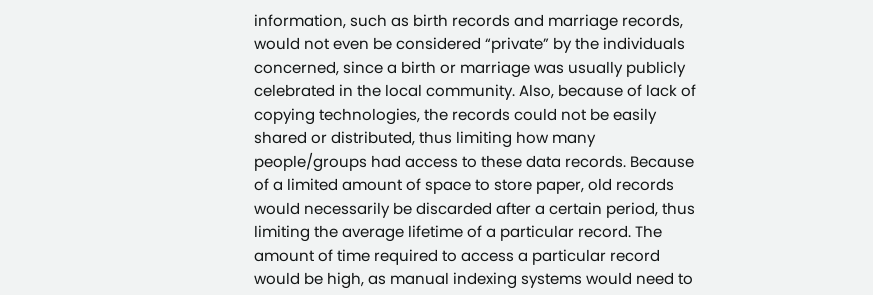information, such as birth records and marriage records, would not even be considered “private” by the individuals concerned, since a birth or marriage was usually publicly celebrated in the local community. Also, because of lack of copying technologies, the records could not be easily shared or distributed, thus limiting how many people/groups had access to these data records. Because of a limited amount of space to store paper, old records would necessarily be discarded after a certain period, thus limiting the average lifetime of a particular record. The amount of time required to access a particular record would be high, as manual indexing systems would need to